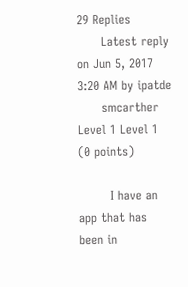29 Replies
      Latest reply on Jun 5, 2017 3:20 AM by ipatde
      smcarther Level 1 Level 1 (0 points)

        I have an app that has been in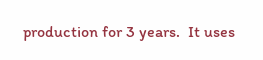production for 3 years.  It uses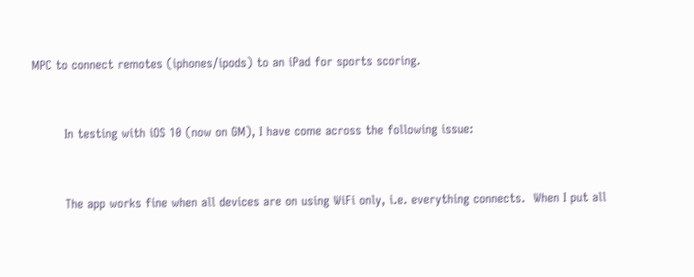MPC to connect remotes (iphones/ipods) to an iPad for sports scoring.


        In testing with iOS 10 (now on GM), I have come across the following issue:


        The app works fine when all devices are on using WiFi only, i.e. everything connects.  When I put all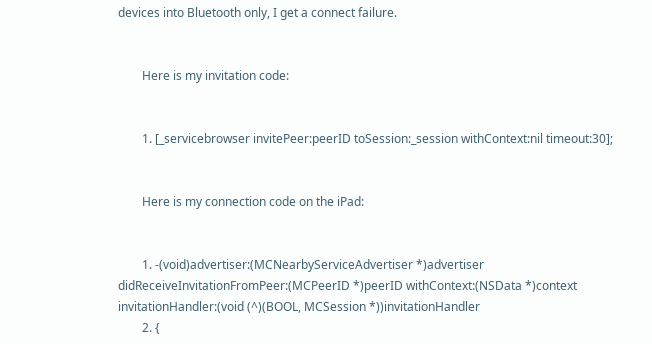devices into Bluetooth only, I get a connect failure.


        Here is my invitation code:


        1. [_servicebrowser invitePeer:peerID toSession:_session withContext:nil timeout:30];


        Here is my connection code on the iPad:


        1. -(void)advertiser:(MCNearbyServiceAdvertiser *)advertiser didReceiveInvitationFromPeer:(MCPeerID *)peerID withContext:(NSData *)context invitationHandler:(void (^)(BOOL, MCSession *))invitationHandler
        2. {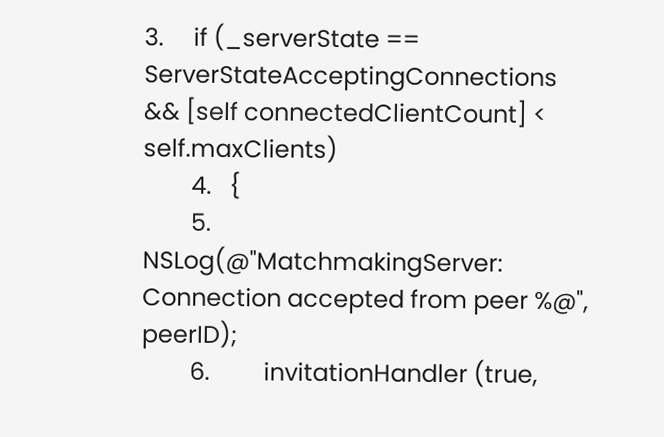3.     if (_serverState == ServerStateAcceptingConnections && [self connectedClientCount] < self.maxClients)
        4.   {
        5.         NSLog(@"MatchmakingServer: Connection accepted from peer %@", peerID);
        6.         invitationHandler (true,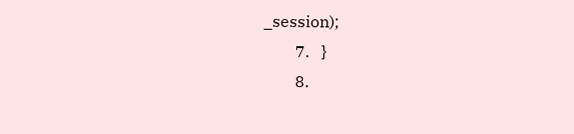_session);
        7.   }
        8.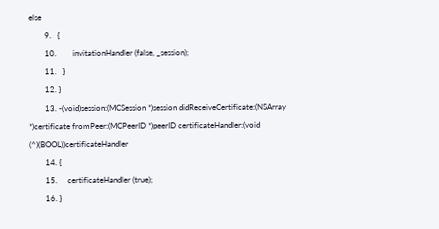else
        9.   {
        10.        invitationHandler (false, _session);
        11.   }
        12. }
        13. -(void)session:(MCSession *)session didReceiveCertificate:(NSArray *)certificate fromPeer:(MCPeerID *)peerID certificateHandler:(void (^)(BOOL))certificateHandler
        14. {
        15.     certificateHandler (true);
        16. }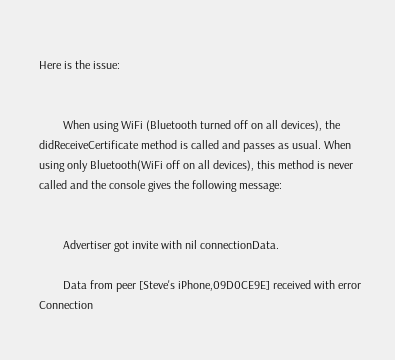Here is the issue:


        When using WiFi (Bluetooth turned off on all devices), the didReceiveCertificate method is called and passes as usual. When using only Bluetooth(WiFi off on all devices), this method is never called and the console gives the following message:


        Advertiser got invite with nil connectionData.

        Data from peer [Steve's iPhone,09D0CE9E] received with error Connection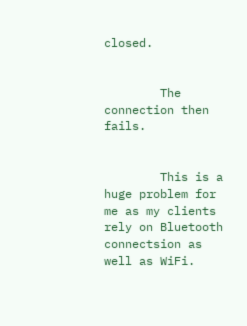closed.


        The connection then fails.


        This is a huge problem for me as my clients rely on Bluetooth connectsion as well as WiFi.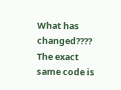What has changed????  The exact same code is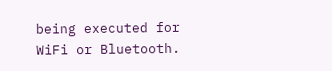being executed for WiFi or Bluetooth.